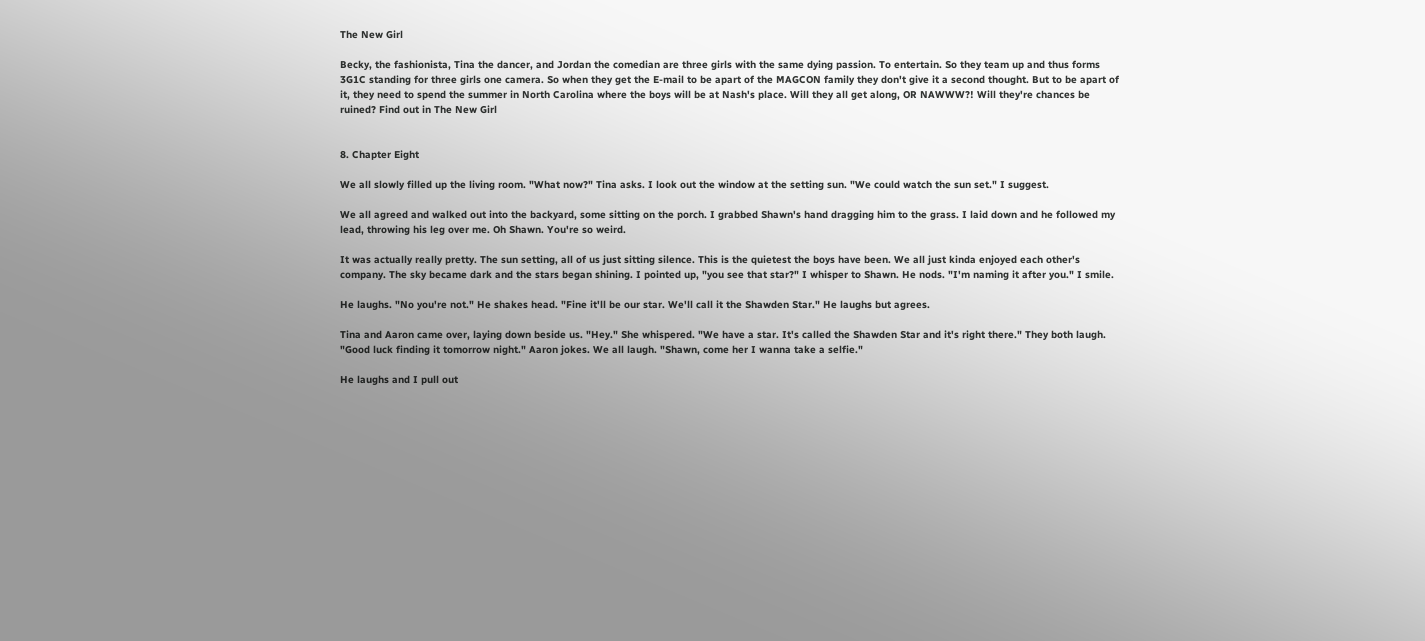The New Girl

Becky, the fashionista, Tina the dancer, and Jordan the comedian are three girls with the same dying passion. To entertain. So they team up and thus forms 3G1C standing for three girls one camera. So when they get the E-mail to be apart of the MAGCON family they don't give it a second thought. But to be apart of it, they need to spend the summer in North Carolina where the boys will be at Nash's place. Will they all get along, OR NAWWW?! Will they're chances be ruined? Find out in The New Girl


8. Chapter Eight

We all slowly filled up the living room. "What now?" Tina asks. I look out the window at the setting sun. "We could watch the sun set." I suggest.

We all agreed and walked out into the backyard, some sitting on the porch. I grabbed Shawn's hand dragging him to the grass. I laid down and he followed my lead, throwing his leg over me. Oh Shawn. You're so weird.

It was actually really pretty. The sun setting, all of us just sitting silence. This is the quietest the boys have been. We all just kinda enjoyed each other's company. The sky became dark and the stars began shining. I pointed up, "you see that star?" I whisper to Shawn. He nods. "I'm naming it after you." I smile.

He laughs. "No you're not." He shakes head. "Fine it'll be our star. We'll call it the Shawden Star." He laughs but agrees.

Tina and Aaron came over, laying down beside us. "Hey." She whispered. "We have a star. It's called the Shawden Star and it's right there." They both laugh. "Good luck finding it tomorrow night." Aaron jokes. We all laugh. "Shawn, come her I wanna take a selfie."

He laughs and I pull out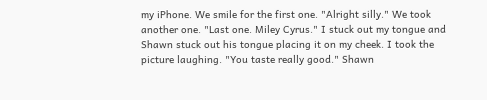my iPhone. We smile for the first one. "Alright silly." We took another one. "Last one. Miley Cyrus." I stuck out my tongue and Shawn stuck out his tongue placing it on my cheek. I took the picture laughing. "You taste really good." Shawn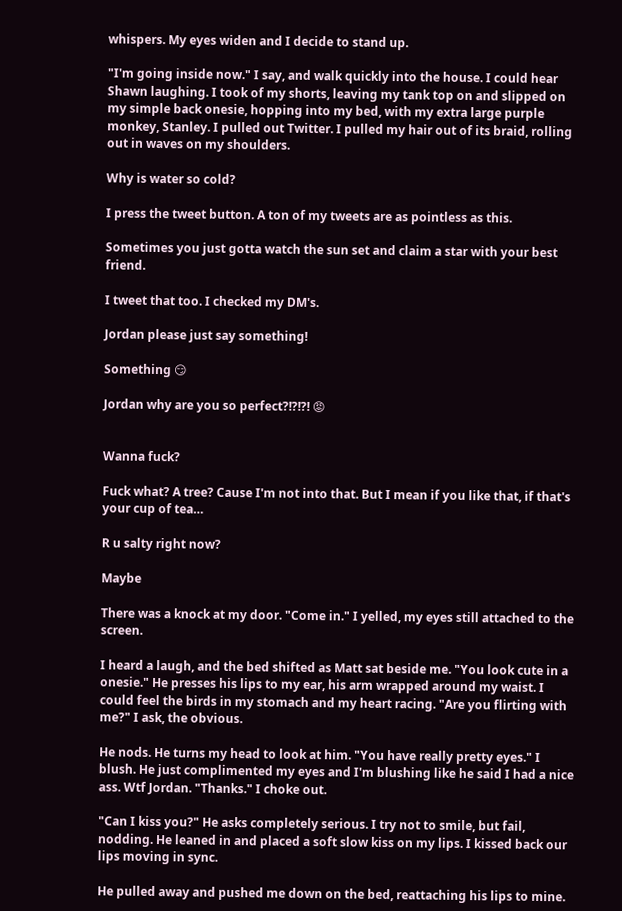whispers. My eyes widen and I decide to stand up.

"I'm going inside now." I say, and walk quickly into the house. I could hear Shawn laughing. I took of my shorts, leaving my tank top on and slipped on my simple back onesie, hopping into my bed, with my extra large purple monkey, Stanley. I pulled out Twitter. I pulled my hair out of its braid, rolling out in waves on my shoulders.

Why is water so cold?

I press the tweet button. A ton of my tweets are as pointless as this.

Sometimes you just gotta watch the sun set and claim a star with your best friend.

I tweet that too. I checked my DM's.

Jordan please just say something!

Something 😏

Jordan why are you so perfect?!?!?! 😡


Wanna fuck?

Fuck what? A tree? Cause I'm not into that. But I mean if you like that, if that's your cup of tea…

R u salty right now?

Maybe

There was a knock at my door. "Come in." I yelled, my eyes still attached to the screen.

I heard a laugh, and the bed shifted as Matt sat beside me. "You look cute in a onesie." He presses his lips to my ear, his arm wrapped around my waist. I could feel the birds in my stomach and my heart racing. "Are you flirting with me?" I ask, the obvious.

He nods. He turns my head to look at him. "You have really pretty eyes." I blush. He just complimented my eyes and I'm blushing like he said I had a nice ass. Wtf Jordan. "Thanks." I choke out.

"Can I kiss you?" He asks completely serious. I try not to smile, but fail, nodding. He leaned in and placed a soft slow kiss on my lips. I kissed back our lips moving in sync.

He pulled away and pushed me down on the bed, reattaching his lips to mine.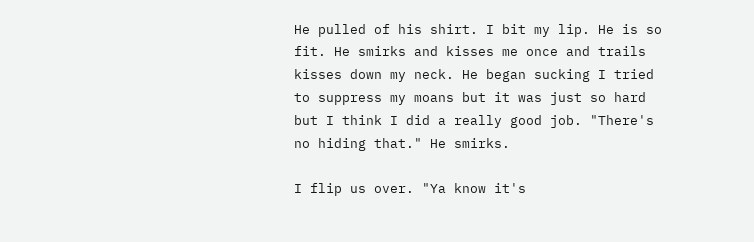He pulled of his shirt. I bit my lip. He is so fit. He smirks and kisses me once and trails kisses down my neck. He began sucking I tried to suppress my moans but it was just so hard but I think I did a really good job. "There's no hiding that." He smirks.

I flip us over. "Ya know it's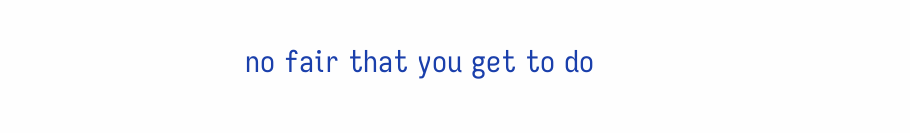no fair that you get to do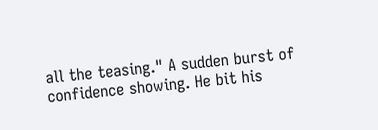all the teasing." A sudden burst of confidence showing. He bit his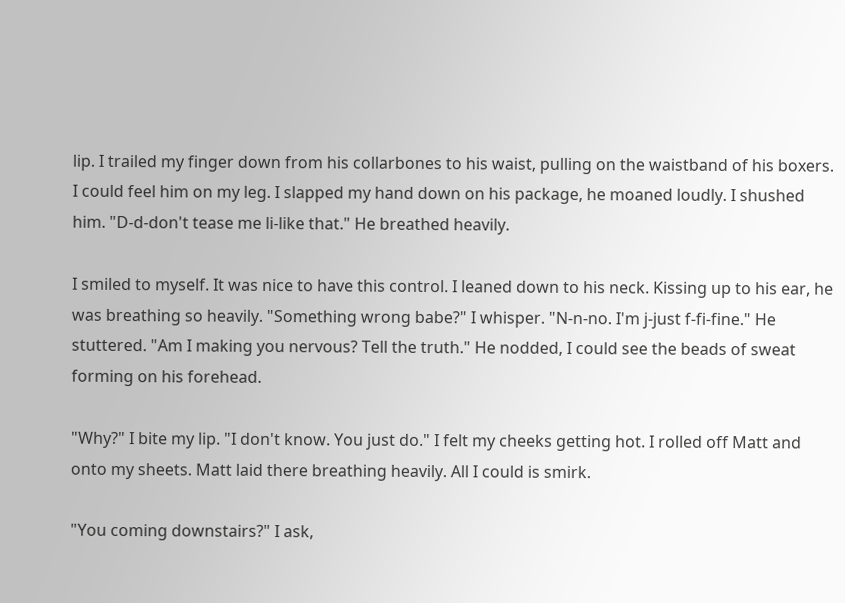lip. I trailed my finger down from his collarbones to his waist, pulling on the waistband of his boxers. I could feel him on my leg. I slapped my hand down on his package, he moaned loudly. I shushed him. "D-d-don't tease me li-like that." He breathed heavily.

I smiled to myself. It was nice to have this control. I leaned down to his neck. Kissing up to his ear, he was breathing so heavily. "Something wrong babe?" I whisper. "N-n-no. I'm j-just f-fi-fine." He stuttered. "Am I making you nervous? Tell the truth." He nodded, I could see the beads of sweat forming on his forehead.

"Why?" I bite my lip. "I don't know. You just do." I felt my cheeks getting hot. I rolled off Matt and onto my sheets. Matt laid there breathing heavily. All I could is smirk.

"You coming downstairs?" I ask,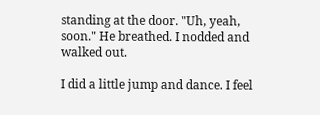standing at the door. "Uh, yeah, soon." He breathed. I nodded and walked out.

I did a little jump and dance. I feel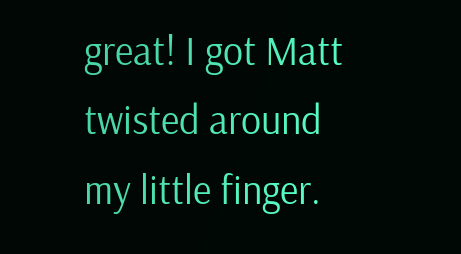great! I got Matt twisted around my little finger.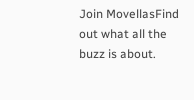Join MovellasFind out what all the buzz is about.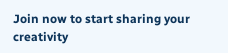Join now to start sharing your creativity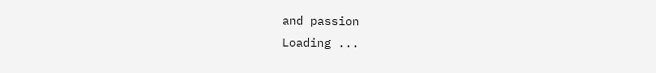and passion
Loading ...